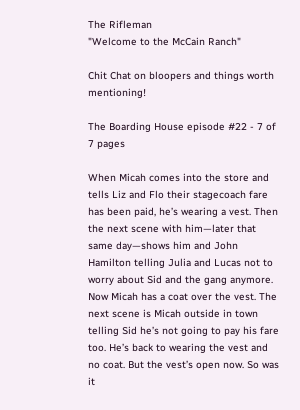The Rifleman
"Welcome to the McCain Ranch"

Chit Chat on bloopers and things worth mentioning!

The Boarding House episode #22 - 7 of 7 pages

When Micah comes into the store and tells Liz and Flo their stagecoach fare has been paid, he’s wearing a vest. Then the next scene with him—later that same day—shows him and John Hamilton telling Julia and Lucas not to worry about Sid and the gang anymore. Now Micah has a coat over the vest. The next scene is Micah outside in town telling Sid he’s not going to pay his fare too. He’s back to wearing the vest and no coat. But the vest’s open now. So was it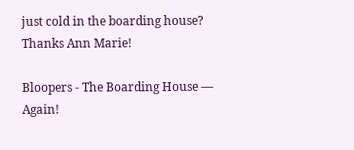just cold in the boarding house? Thanks Ann Marie!

Bloopers - The Boarding House ― Again!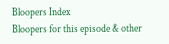Bloopers Index
Bloopers for this episode & other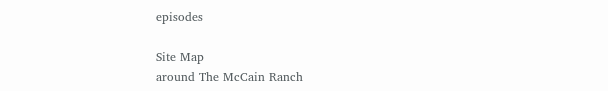episodes

Site Map
around The McCain Ranch